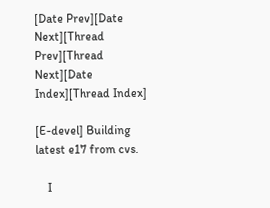[Date Prev][Date Next][Thread Prev][Thread Next][Date Index][Thread Index]

[E-devel] Building latest e17 from cvs.

    I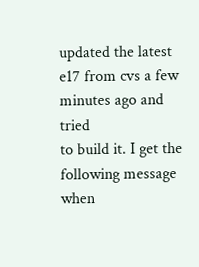updated the latest e17 from cvs a few minutes ago and tried
to build it. I get the following message when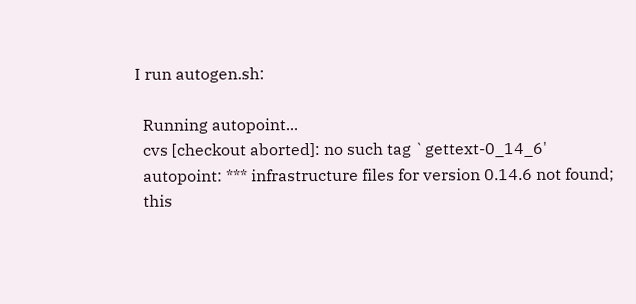I run autogen.sh:

  Running autopoint...
  cvs [checkout aborted]: no such tag `gettext-0_14_6'
  autopoint: *** infrastructure files for version 0.14.6 not found;
  this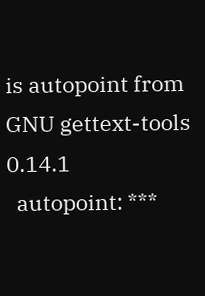is autopoint from GNU gettext-tools 0.14.1
  autopoint: ***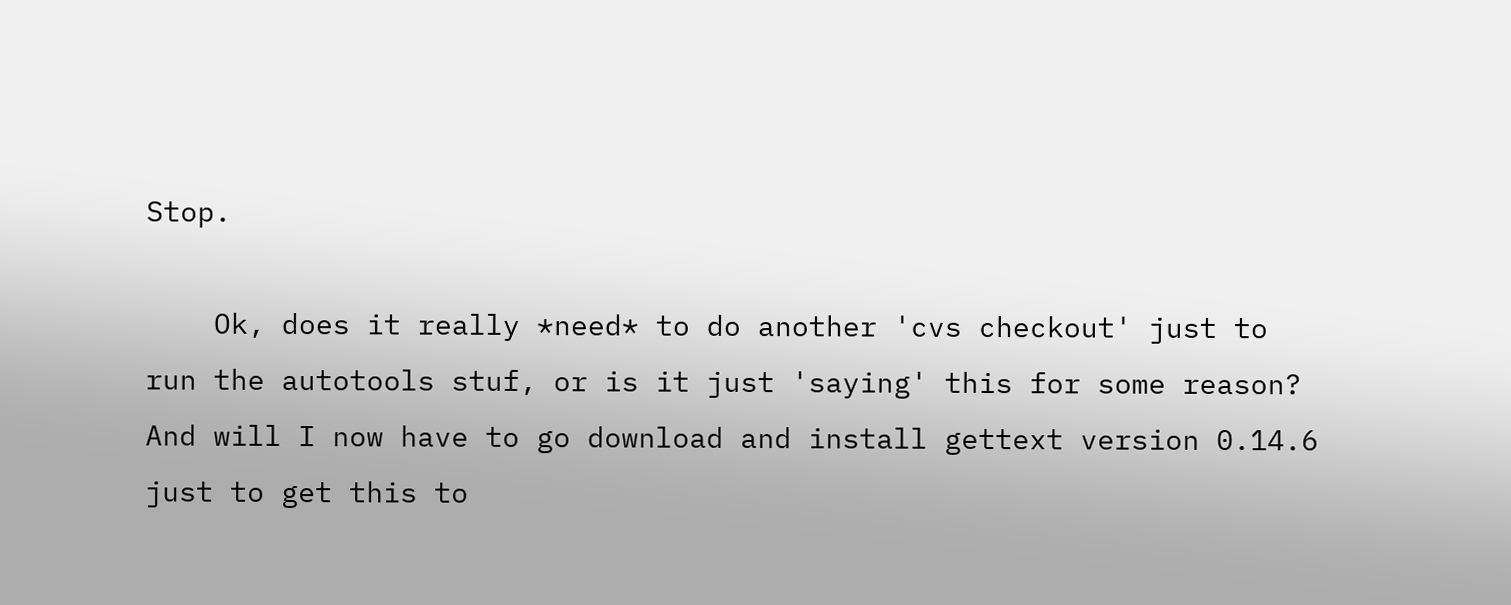Stop.

    Ok, does it really *need* to do another 'cvs checkout' just to
run the autotools stuf, or is it just 'saying' this for some reason?
And will I now have to go download and install gettext version 0.14.6
just to get this to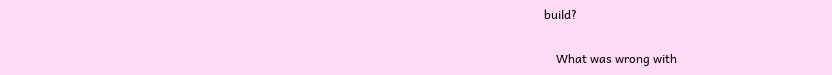build?

    What was wrong with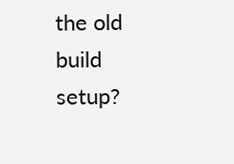the old build setup?